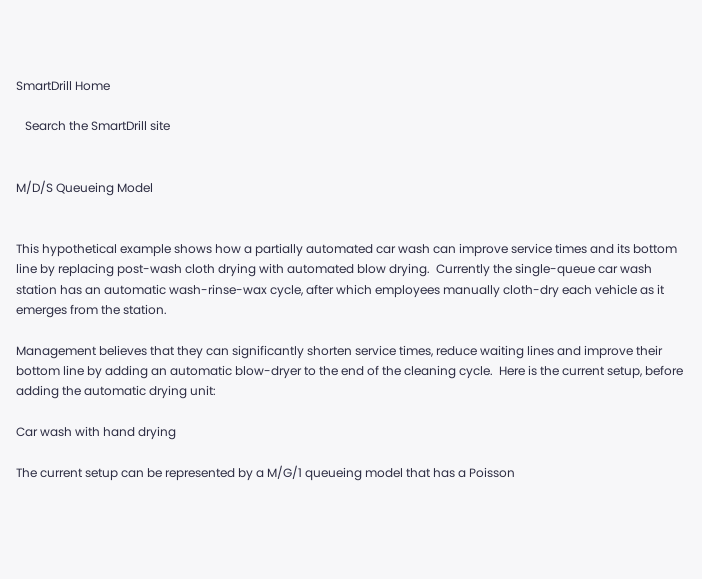SmartDrill Home

   Search the SmartDrill site


M/D/S Queueing Model


This hypothetical example shows how a partially automated car wash can improve service times and its bottom line by replacing post-wash cloth drying with automated blow drying.  Currently the single-queue car wash station has an automatic wash-rinse-wax cycle, after which employees manually cloth-dry each vehicle as it emerges from the station.

Management believes that they can significantly shorten service times, reduce waiting lines and improve their bottom line by adding an automatic blow-dryer to the end of the cleaning cycle.  Here is the current setup, before adding the automatic drying unit:

Car wash with hand drying

The current setup can be represented by a M/G/1 queueing model that has a Poisson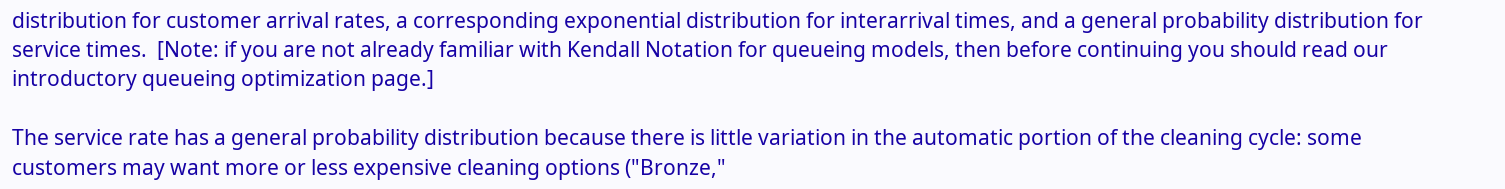distribution for customer arrival rates, a corresponding exponential distribution for interarrival times, and a general probability distribution for service times.  [Note: if you are not already familiar with Kendall Notation for queueing models, then before continuing you should read our introductory queueing optimization page.]

The service rate has a general probability distribution because there is little variation in the automatic portion of the cleaning cycle: some customers may want more or less expensive cleaning options ("Bronze,"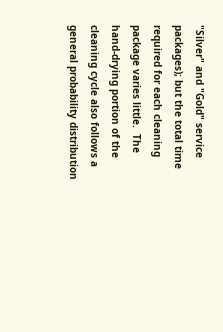"Silver" and "Gold" service packages); but the total time required for each cleaning package varies little.  The hand-drying portion of the cleaning cycle also follows a general probability distribution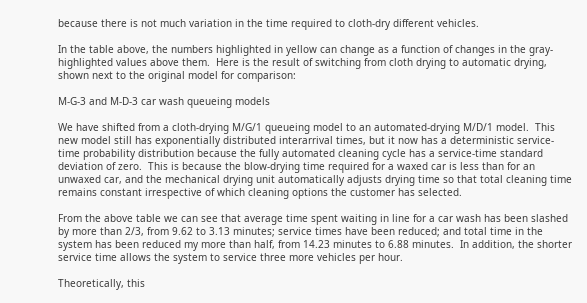because there is not much variation in the time required to cloth-dry different vehicles.

In the table above, the numbers highlighted in yellow can change as a function of changes in the gray-highlighted values above them.  Here is the result of switching from cloth drying to automatic drying, shown next to the original model for comparison:

M-G-3 and M-D-3 car wash queueing models

We have shifted from a cloth-drying M/G/1 queueing model to an automated-drying M/D/1 model.  This new model still has exponentially distributed interarrival times, but it now has a deterministic service-time probability distribution because the fully automated cleaning cycle has a service-time standard deviation of zero.  This is because the blow-drying time required for a waxed car is less than for an unwaxed car, and the mechanical drying unit automatically adjusts drying time so that total cleaning time remains constant irrespective of which cleaning options the customer has selected.

From the above table we can see that average time spent waiting in line for a car wash has been slashed by more than 2/3, from 9.62 to 3.13 minutes; service times have been reduced; and total time in the system has been reduced my more than half, from 14.23 minutes to 6.88 minutes.  In addition, the shorter service time allows the system to service three more vehicles per hour.

Theoretically, this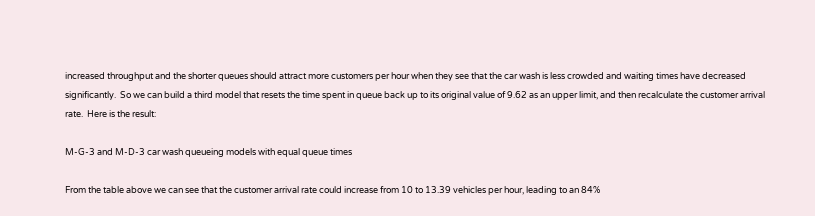increased throughput and the shorter queues should attract more customers per hour when they see that the car wash is less crowded and waiting times have decreased significantly.  So we can build a third model that resets the time spent in queue back up to its original value of 9.62 as an upper limit, and then recalculate the customer arrival rate.  Here is the result:

M-G-3 and M-D-3 car wash queueing models with equal queue times

From the table above we can see that the customer arrival rate could increase from 10 to 13.39 vehicles per hour, leading to an 84%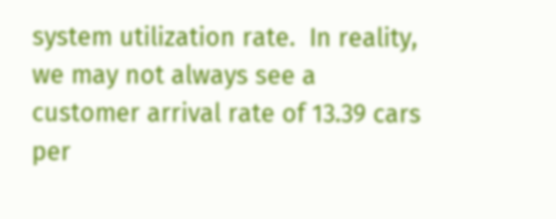system utilization rate.  In reality, we may not always see a customer arrival rate of 13.39 cars per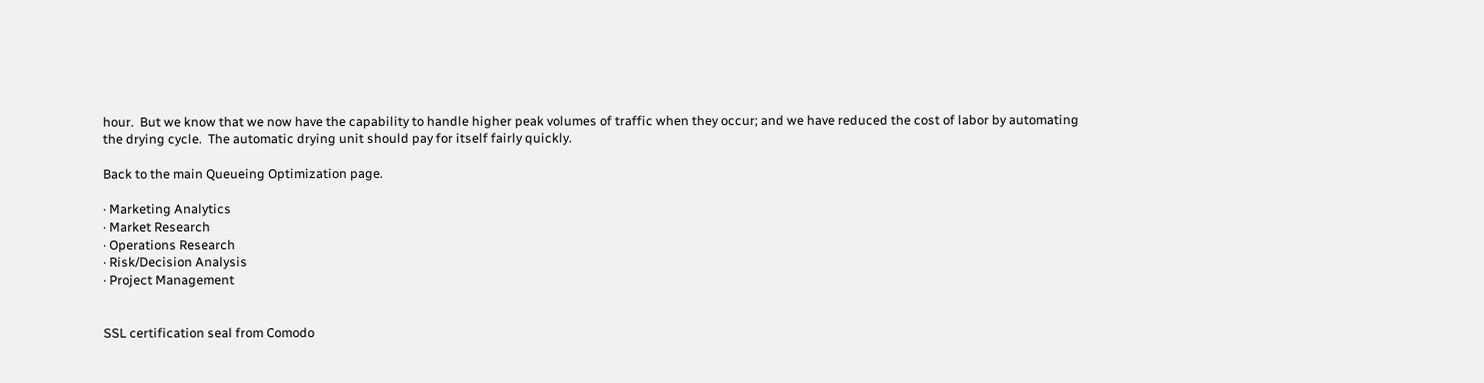hour.  But we know that we now have the capability to handle higher peak volumes of traffic when they occur; and we have reduced the cost of labor by automating the drying cycle.  The automatic drying unit should pay for itself fairly quickly.

Back to the main Queueing Optimization page.

· Marketing Analytics
· Market Research
· Operations Research
· Risk/Decision Analysis
· Project Management


SSL certification seal from Comodo